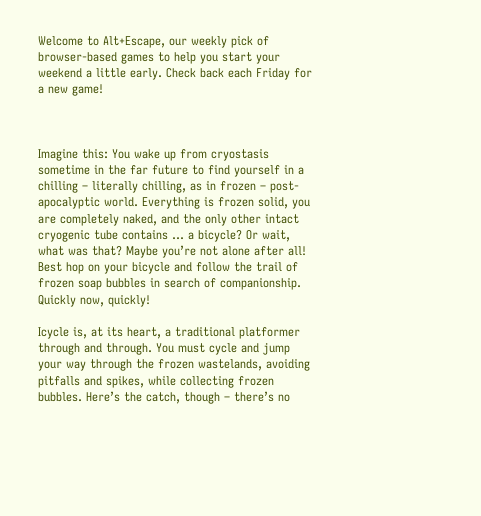Welcome to Alt+Escape, our weekly pick of browser-based games to help you start your weekend a little early. Check back each Friday for a new game!



Imagine this: You wake up from cryostasis sometime in the far future to find yourself in a chilling – literally chilling, as in frozen – post-apocalyptic world. Everything is frozen solid, you are completely naked, and the only other intact cryogenic tube contains … a bicycle? Or wait, what was that? Maybe you’re not alone after all! Best hop on your bicycle and follow the trail of frozen soap bubbles in search of companionship. Quickly now, quickly!

Icycle is, at its heart, a traditional platformer through and through. You must cycle and jump your way through the frozen wastelands, avoiding pitfalls and spikes, while collecting frozen bubbles. Here’s the catch, though – there’s no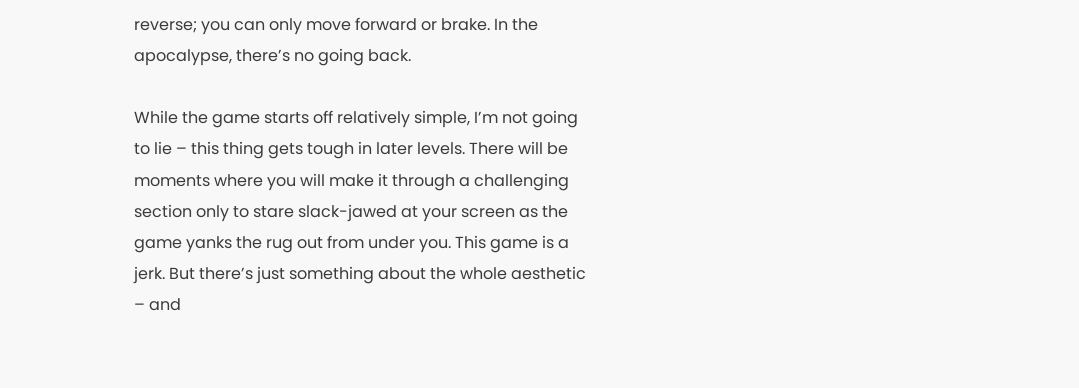reverse; you can only move forward or brake. In the apocalypse, there’s no going back.

While the game starts off relatively simple, I’m not going to lie – this thing gets tough in later levels. There will be moments where you will make it through a challenging section only to stare slack-jawed at your screen as the game yanks the rug out from under you. This game is a jerk. But there’s just something about the whole aesthetic – and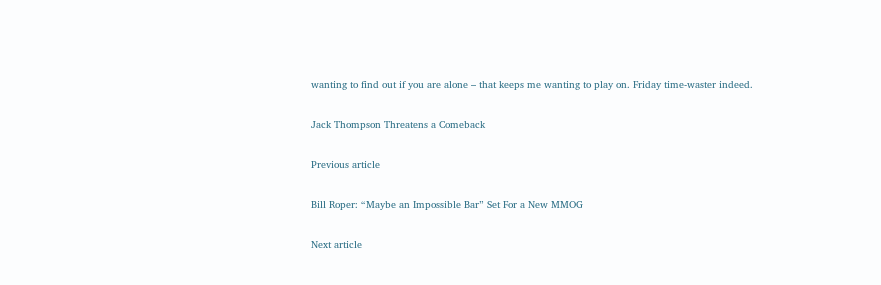wanting to find out if you are alone – that keeps me wanting to play on. Friday time-waster indeed.

Jack Thompson Threatens a Comeback

Previous article

Bill Roper: “Maybe an Impossible Bar” Set For a New MMOG

Next article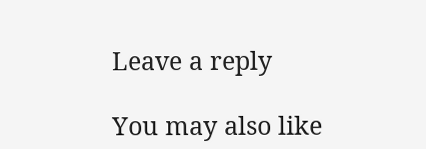Leave a reply

You may also like